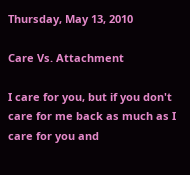Thursday, May 13, 2010

Care Vs. Attachment

I care for you, but if you don't care for me back as much as I care for you and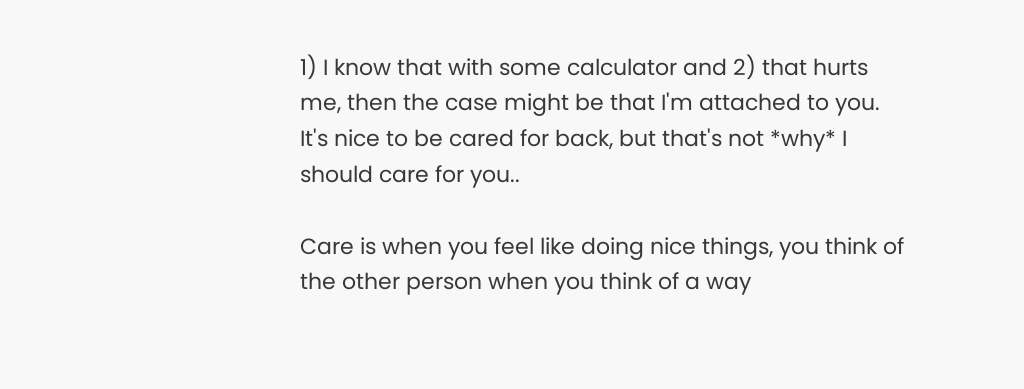1) I know that with some calculator and 2) that hurts me, then the case might be that I'm attached to you. It's nice to be cared for back, but that's not *why* I should care for you..

Care is when you feel like doing nice things, you think of the other person when you think of a way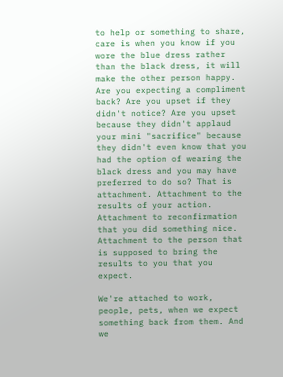to help or something to share, care is when you know if you wore the blue dress rather than the black dress, it will make the other person happy. Are you expecting a compliment back? Are you upset if they didn't notice? Are you upset because they didn't applaud your mini "sacrifice" because they didn't even know that you had the option of wearing the black dress and you may have preferred to do so? That is attachment. Attachment to the results of your action. Attachment to reconfirmation that you did something nice. Attachment to the person that is supposed to bring the results to you that you expect.

We're attached to work, people, pets, when we expect something back from them. And we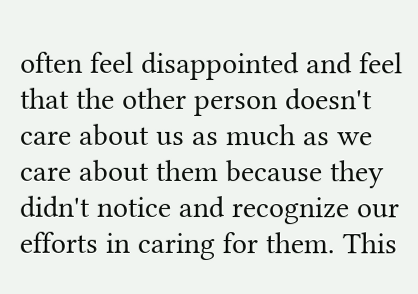often feel disappointed and feel that the other person doesn't care about us as much as we care about them because they didn't notice and recognize our efforts in caring for them. This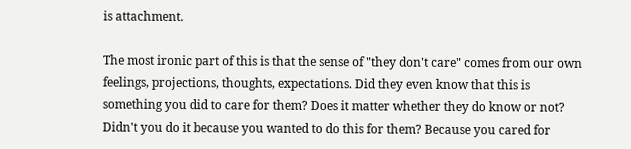is attachment.

The most ironic part of this is that the sense of "they don't care" comes from our own feelings, projections, thoughts, expectations. Did they even know that this is something you did to care for them? Does it matter whether they do know or not? Didn't you do it because you wanted to do this for them? Because you cared for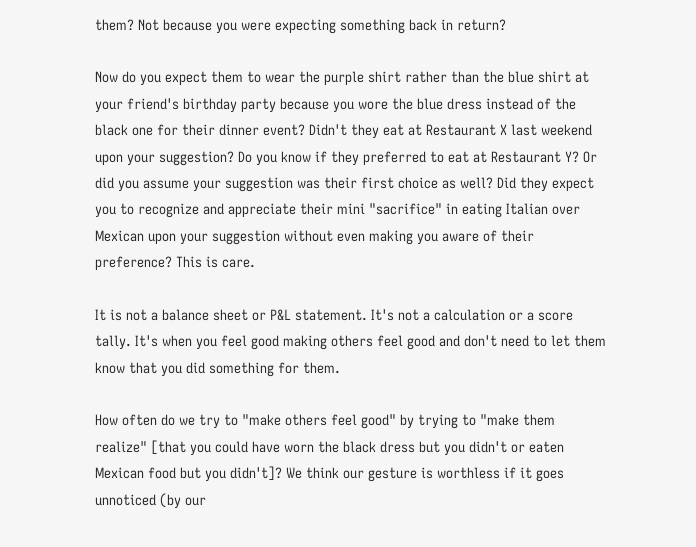them? Not because you were expecting something back in return?

Now do you expect them to wear the purple shirt rather than the blue shirt at your friend's birthday party because you wore the blue dress instead of the black one for their dinner event? Didn't they eat at Restaurant X last weekend upon your suggestion? Do you know if they preferred to eat at Restaurant Y? Or did you assume your suggestion was their first choice as well? Did they expect you to recognize and appreciate their mini "sacrifice" in eating Italian over Mexican upon your suggestion without even making you aware of their preference? This is care.

It is not a balance sheet or P&L statement. It's not a calculation or a score tally. It's when you feel good making others feel good and don't need to let them know that you did something for them.

How often do we try to "make others feel good" by trying to "make them realize" [that you could have worn the black dress but you didn't or eaten Mexican food but you didn't]? We think our gesture is worthless if it goes unnoticed (by our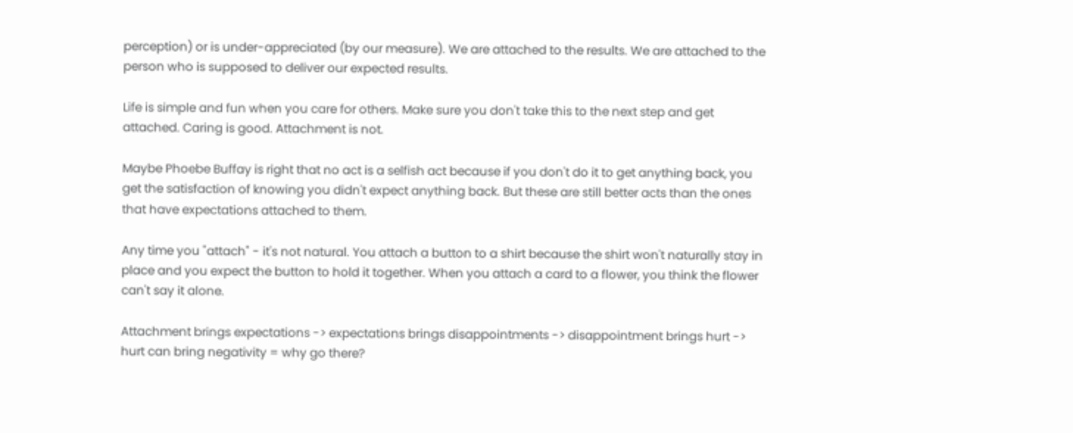perception) or is under-appreciated (by our measure). We are attached to the results. We are attached to the person who is supposed to deliver our expected results.

Life is simple and fun when you care for others. Make sure you don't take this to the next step and get attached. Caring is good. Attachment is not.

Maybe Phoebe Buffay is right that no act is a selfish act because if you don't do it to get anything back, you get the satisfaction of knowing you didn't expect anything back. But these are still better acts than the ones that have expectations attached to them.

Any time you "attach" - it's not natural. You attach a button to a shirt because the shirt won't naturally stay in place and you expect the button to hold it together. When you attach a card to a flower, you think the flower can't say it alone.

Attachment brings expectations -> expectations brings disappointments -> disappointment brings hurt -> hurt can bring negativity = why go there?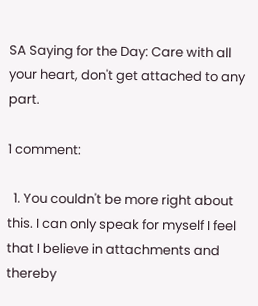SA Saying for the Day: Care with all your heart, don't get attached to any part.

1 comment:

  1. You couldn't be more right about this. I can only speak for myself I feel that I believe in attachments and thereby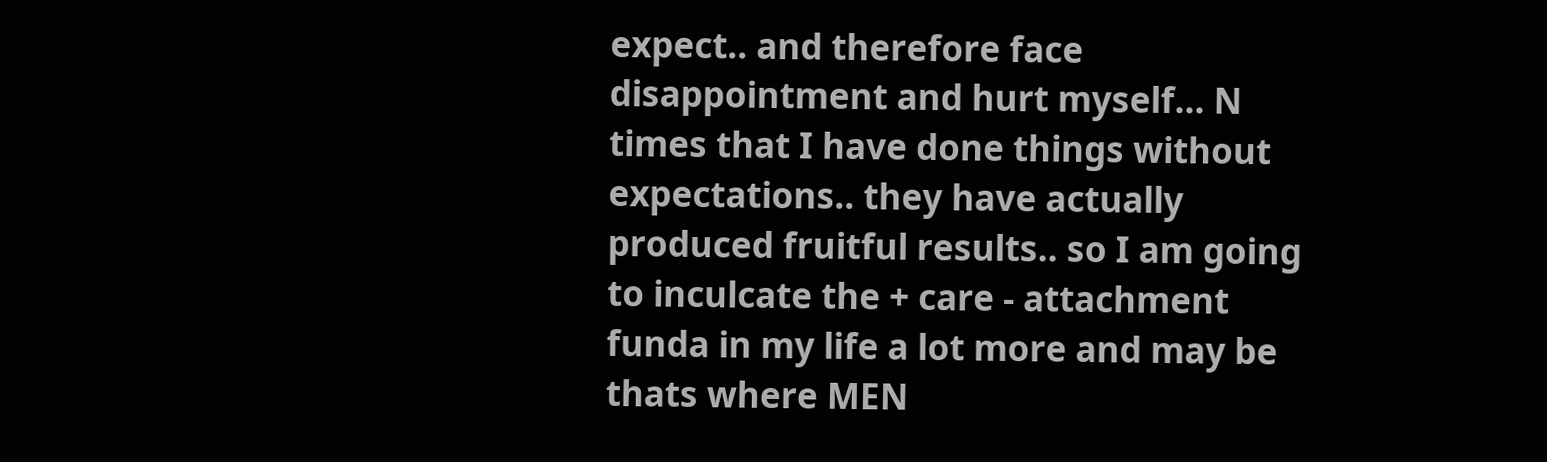expect.. and therefore face disappointment and hurt myself... N times that I have done things without expectations.. they have actually produced fruitful results.. so I am going to inculcate the + care - attachment funda in my life a lot more and may be thats where MEN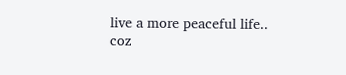live a more peaceful life.. coz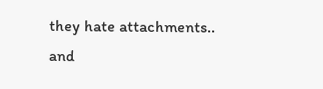they hate attachments.. and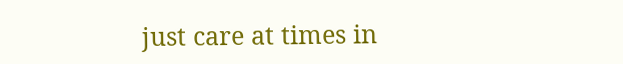just care at times in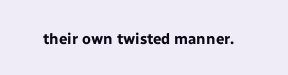their own twisted manner.